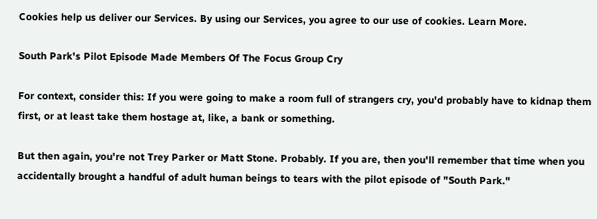Cookies help us deliver our Services. By using our Services, you agree to our use of cookies. Learn More.

South Park's Pilot Episode Made Members Of The Focus Group Cry

For context, consider this: If you were going to make a room full of strangers cry, you'd probably have to kidnap them first, or at least take them hostage at, like, a bank or something.

But then again, you're not Trey Parker or Matt Stone. Probably. If you are, then you'll remember that time when you accidentally brought a handful of adult human beings to tears with the pilot episode of "South Park."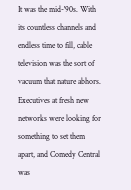It was the mid-'90s. With its countless channels and endless time to fill, cable television was the sort of vacuum that nature abhors. Executives at fresh new networks were looking for something to set them apart, and Comedy Central was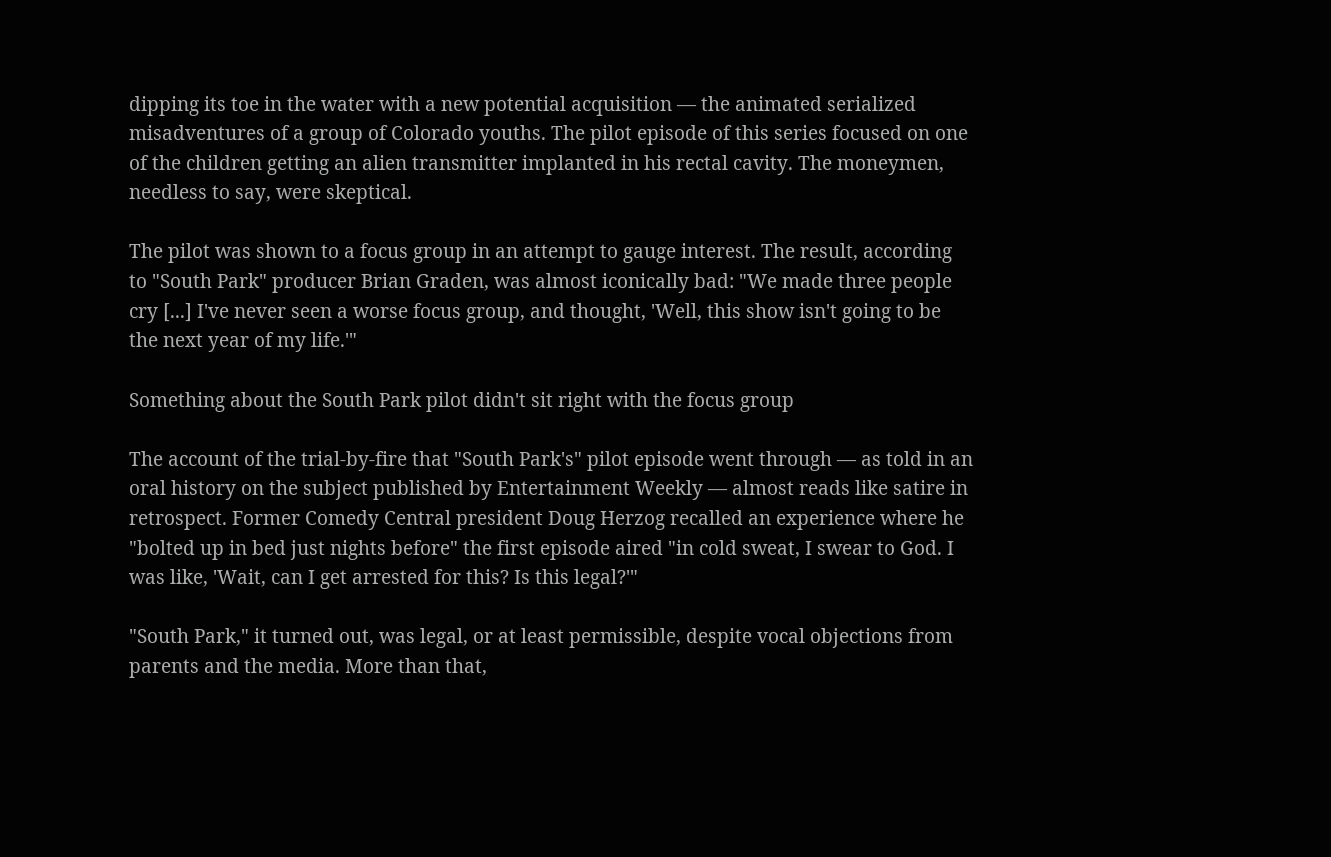dipping its toe in the water with a new potential acquisition — the animated serialized misadventures of a group of Colorado youths. The pilot episode of this series focused on one of the children getting an alien transmitter implanted in his rectal cavity. The moneymen, needless to say, were skeptical.

The pilot was shown to a focus group in an attempt to gauge interest. The result, according to "South Park" producer Brian Graden, was almost iconically bad: "We made three people cry [...] I've never seen a worse focus group, and thought, 'Well, this show isn't going to be the next year of my life.'"

Something about the South Park pilot didn't sit right with the focus group

The account of the trial-by-fire that "South Park's" pilot episode went through — as told in an oral history on the subject published by Entertainment Weekly — almost reads like satire in retrospect. Former Comedy Central president Doug Herzog recalled an experience where he "bolted up in bed just nights before" the first episode aired "in cold sweat, I swear to God. I was like, 'Wait, can I get arrested for this? Is this legal?'"

"South Park," it turned out, was legal, or at least permissible, despite vocal objections from parents and the media. More than that,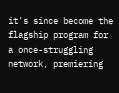it's since become the flagship program for a once-struggling network, premiering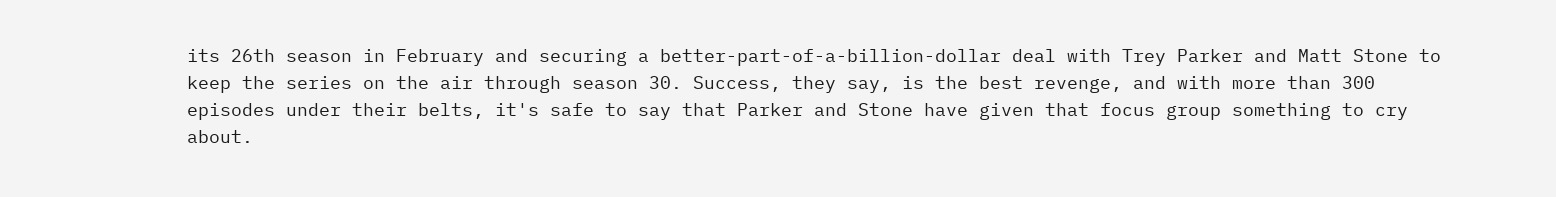its 26th season in February and securing a better-part-of-a-billion-dollar deal with Trey Parker and Matt Stone to keep the series on the air through season 30. Success, they say, is the best revenge, and with more than 300 episodes under their belts, it's safe to say that Parker and Stone have given that focus group something to cry about.